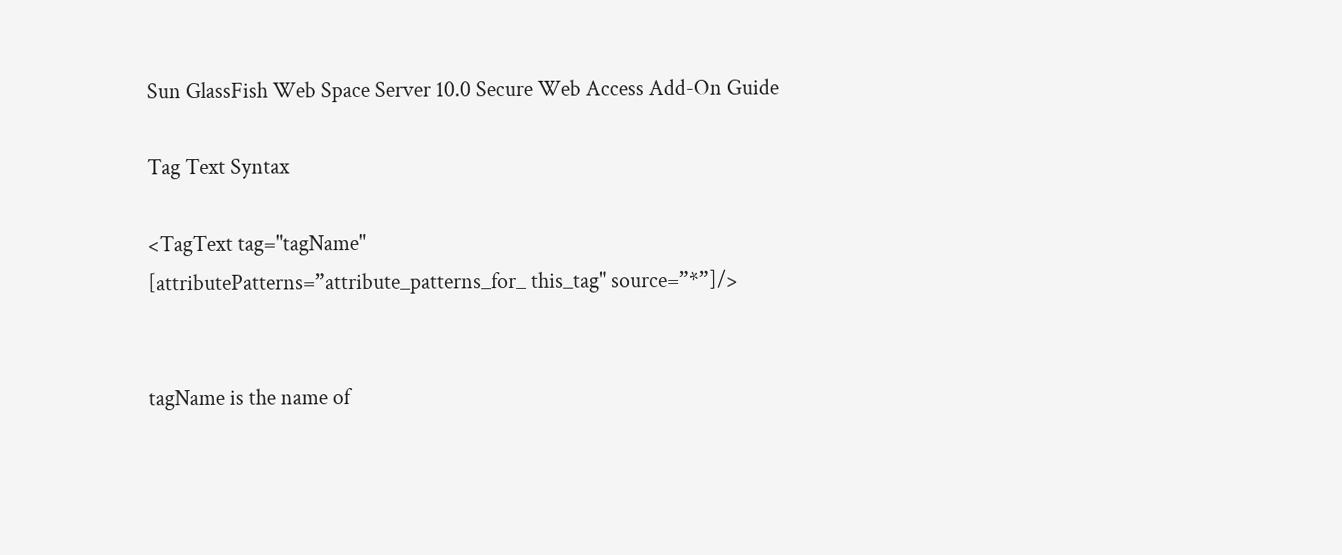Sun GlassFish Web Space Server 10.0 Secure Web Access Add-On Guide

Tag Text Syntax

<TagText tag="tagName"
[attributePatterns=”attribute_patterns_for_ this_tag" source=”*”]/>


tagName is the name of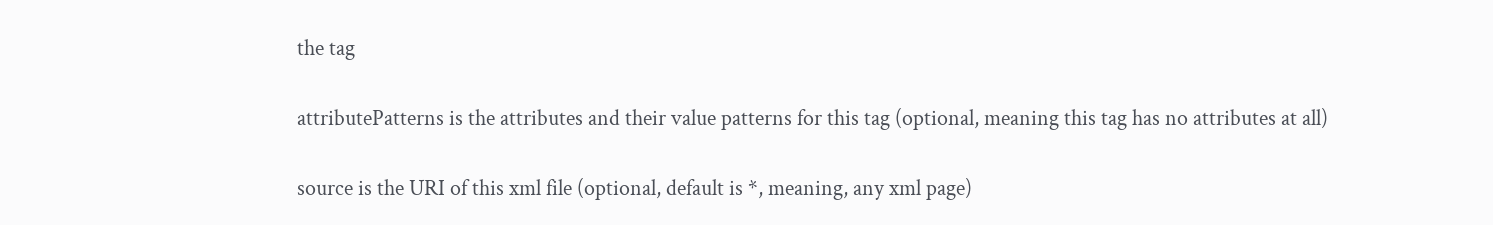the tag

attributePatterns is the attributes and their value patterns for this tag (optional, meaning this tag has no attributes at all)

source is the URI of this xml file (optional, default is *, meaning, any xml page)